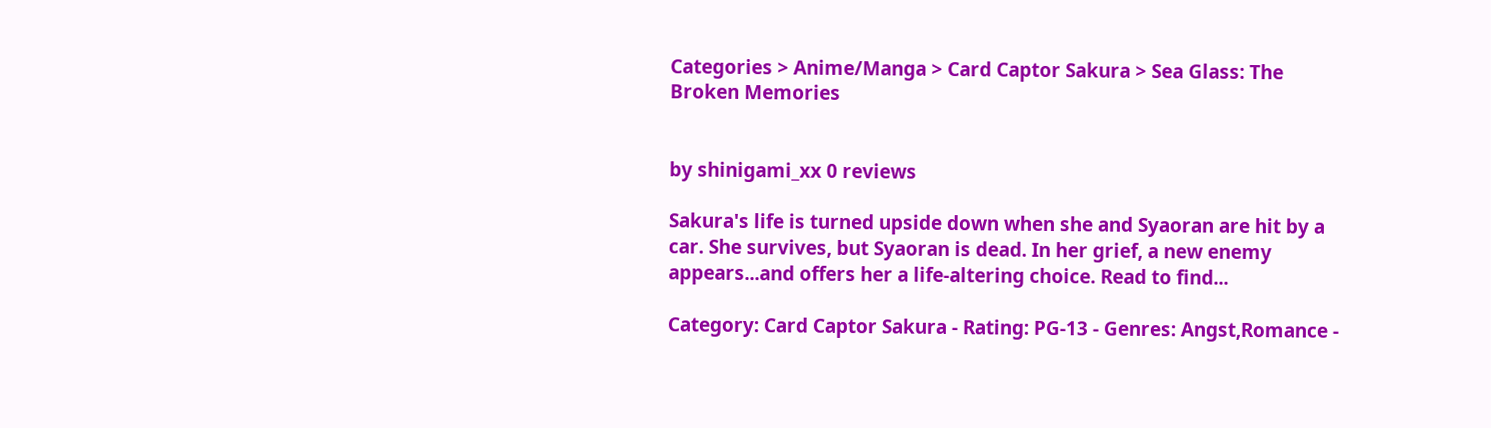Categories > Anime/Manga > Card Captor Sakura > Sea Glass: The Broken Memories


by shinigami_xx 0 reviews

Sakura's life is turned upside down when she and Syaoran are hit by a car. She survives, but Syaoran is dead. In her grief, a new enemy appears...and offers her a life-altering choice. Read to find...

Category: Card Captor Sakura - Rating: PG-13 - Genres: Angst,Romance -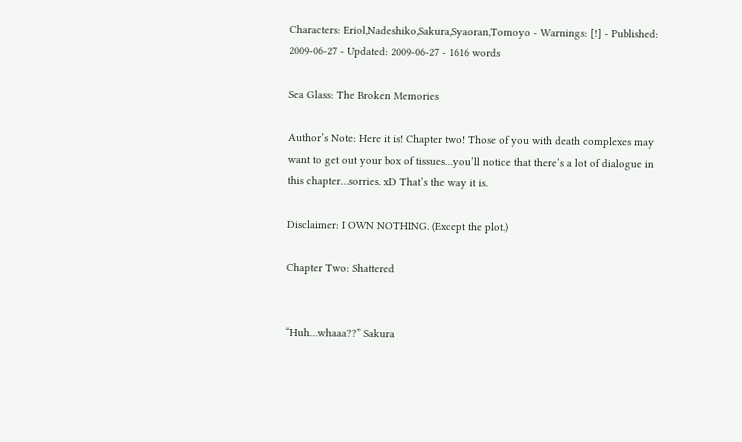Characters: Eriol,Nadeshiko,Sakura,Syaoran,Tomoyo - Warnings: [!] - Published: 2009-06-27 - Updated: 2009-06-27 - 1616 words

Sea Glass: The Broken Memories

Author’s Note: Here it is! Chapter two! Those of you with death complexes may want to get out your box of tissues…you’ll notice that there’s a lot of dialogue in this chapter…sorries. xD That’s the way it is.

Disclaimer: I OWN NOTHING. (Except the plot.)

Chapter Two: Shattered


“Huh…whaaa??” Sakura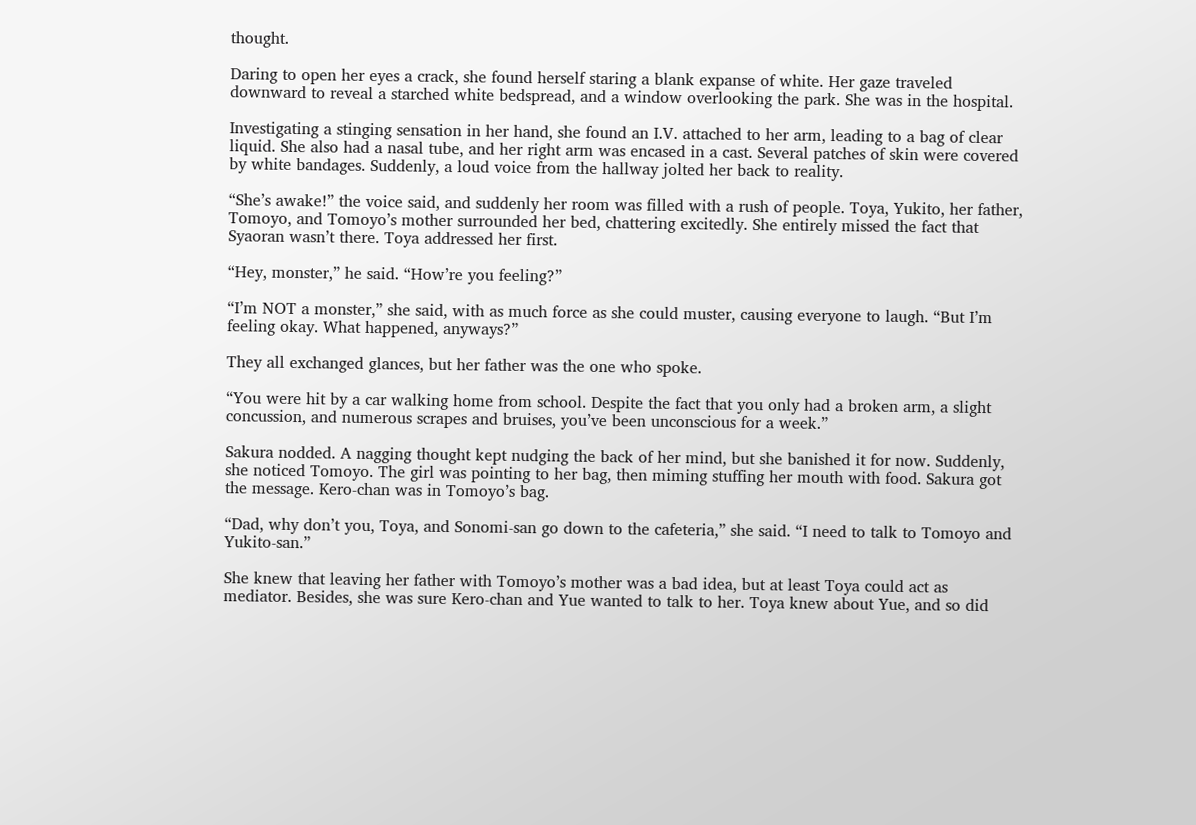thought.

Daring to open her eyes a crack, she found herself staring a blank expanse of white. Her gaze traveled downward to reveal a starched white bedspread, and a window overlooking the park. She was in the hospital.

Investigating a stinging sensation in her hand, she found an I.V. attached to her arm, leading to a bag of clear liquid. She also had a nasal tube, and her right arm was encased in a cast. Several patches of skin were covered by white bandages. Suddenly, a loud voice from the hallway jolted her back to reality.

“She’s awake!” the voice said, and suddenly her room was filled with a rush of people. Toya, Yukito, her father, Tomoyo, and Tomoyo’s mother surrounded her bed, chattering excitedly. She entirely missed the fact that Syaoran wasn’t there. Toya addressed her first.

“Hey, monster,” he said. “How’re you feeling?”

“I’m NOT a monster,” she said, with as much force as she could muster, causing everyone to laugh. “But I’m feeling okay. What happened, anyways?”

They all exchanged glances, but her father was the one who spoke.

“You were hit by a car walking home from school. Despite the fact that you only had a broken arm, a slight concussion, and numerous scrapes and bruises, you’ve been unconscious for a week.”

Sakura nodded. A nagging thought kept nudging the back of her mind, but she banished it for now. Suddenly, she noticed Tomoyo. The girl was pointing to her bag, then miming stuffing her mouth with food. Sakura got the message. Kero-chan was in Tomoyo’s bag.

“Dad, why don’t you, Toya, and Sonomi-san go down to the cafeteria,” she said. “I need to talk to Tomoyo and Yukito-san.”

She knew that leaving her father with Tomoyo’s mother was a bad idea, but at least Toya could act as mediator. Besides, she was sure Kero-chan and Yue wanted to talk to her. Toya knew about Yue, and so did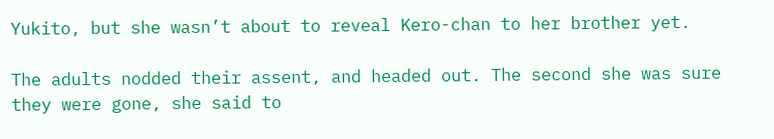Yukito, but she wasn’t about to reveal Kero-chan to her brother yet.

The adults nodded their assent, and headed out. The second she was sure they were gone, she said to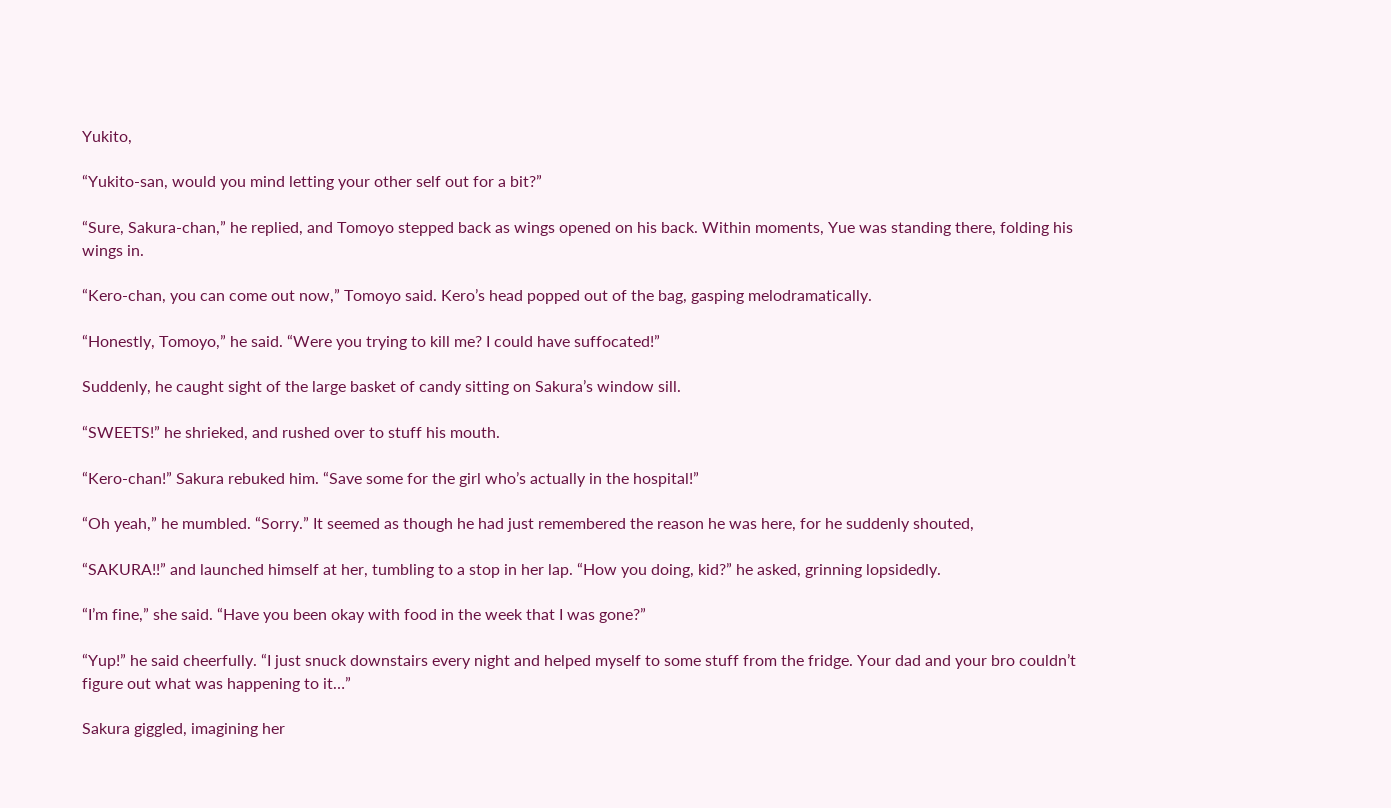Yukito,

“Yukito-san, would you mind letting your other self out for a bit?”

“Sure, Sakura-chan,” he replied, and Tomoyo stepped back as wings opened on his back. Within moments, Yue was standing there, folding his wings in.

“Kero-chan, you can come out now,” Tomoyo said. Kero’s head popped out of the bag, gasping melodramatically.

“Honestly, Tomoyo,” he said. “Were you trying to kill me? I could have suffocated!”

Suddenly, he caught sight of the large basket of candy sitting on Sakura’s window sill.

“SWEETS!” he shrieked, and rushed over to stuff his mouth.

“Kero-chan!” Sakura rebuked him. “Save some for the girl who’s actually in the hospital!”

“Oh yeah,” he mumbled. “Sorry.” It seemed as though he had just remembered the reason he was here, for he suddenly shouted,

“SAKURA!!” and launched himself at her, tumbling to a stop in her lap. “How you doing, kid?” he asked, grinning lopsidedly.

“I’m fine,” she said. “Have you been okay with food in the week that I was gone?”

“Yup!” he said cheerfully. “I just snuck downstairs every night and helped myself to some stuff from the fridge. Your dad and your bro couldn’t figure out what was happening to it…”

Sakura giggled, imagining her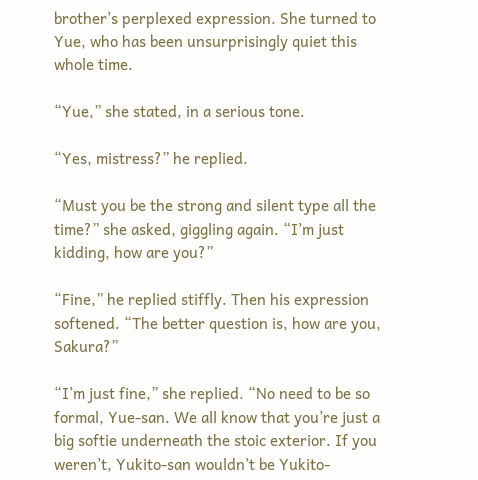brother’s perplexed expression. She turned to Yue, who has been unsurprisingly quiet this whole time.

“Yue,” she stated, in a serious tone.

“Yes, mistress?” he replied.

“Must you be the strong and silent type all the time?” she asked, giggling again. “I’m just kidding, how are you?”

“Fine,” he replied stiffly. Then his expression softened. “The better question is, how are you, Sakura?”

“I’m just fine,” she replied. “No need to be so formal, Yue-san. We all know that you’re just a big softie underneath the stoic exterior. If you weren’t, Yukito-san wouldn’t be Yukito-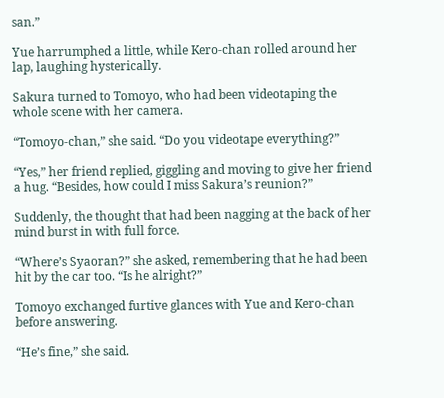san.”

Yue harrumphed a little, while Kero-chan rolled around her lap, laughing hysterically.

Sakura turned to Tomoyo, who had been videotaping the whole scene with her camera.

“Tomoyo-chan,” she said. “Do you videotape everything?”

“Yes,” her friend replied, giggling and moving to give her friend a hug. “Besides, how could I miss Sakura’s reunion?”

Suddenly, the thought that had been nagging at the back of her mind burst in with full force.

“Where’s Syaoran?” she asked, remembering that he had been hit by the car too. “Is he alright?”

Tomoyo exchanged furtive glances with Yue and Kero-chan before answering.

“He’s fine,” she said.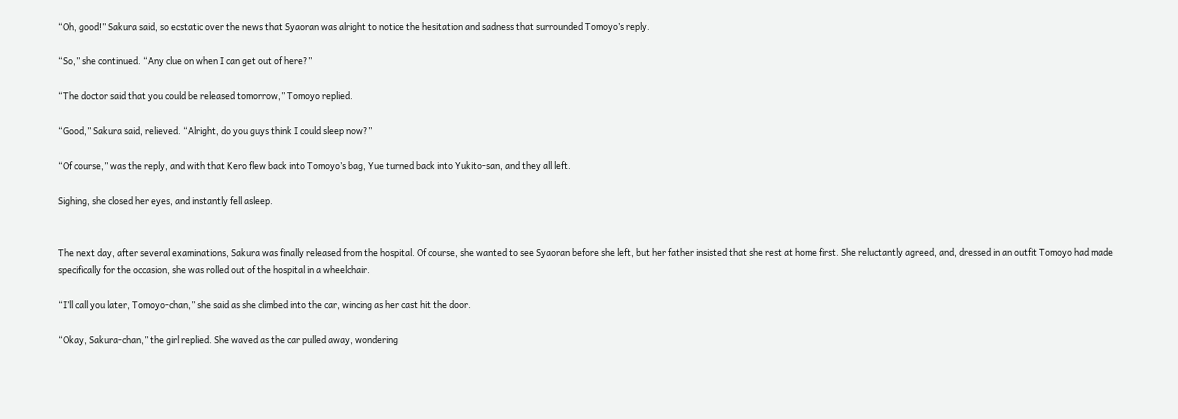“Oh, good!” Sakura said, so ecstatic over the news that Syaoran was alright to notice the hesitation and sadness that surrounded Tomoyo’s reply.

“So,” she continued. “Any clue on when I can get out of here?”

“The doctor said that you could be released tomorrow,” Tomoyo replied.

“Good,” Sakura said, relieved. “Alright, do you guys think I could sleep now?”

“Of course,” was the reply, and with that Kero flew back into Tomoyo’s bag, Yue turned back into Yukito-san, and they all left.

Sighing, she closed her eyes, and instantly fell asleep.


The next day, after several examinations, Sakura was finally released from the hospital. Of course, she wanted to see Syaoran before she left, but her father insisted that she rest at home first. She reluctantly agreed, and, dressed in an outfit Tomoyo had made specifically for the occasion, she was rolled out of the hospital in a wheelchair.

“I’ll call you later, Tomoyo-chan,” she said as she climbed into the car, wincing as her cast hit the door.

“Okay, Sakura-chan,” the girl replied. She waved as the car pulled away, wondering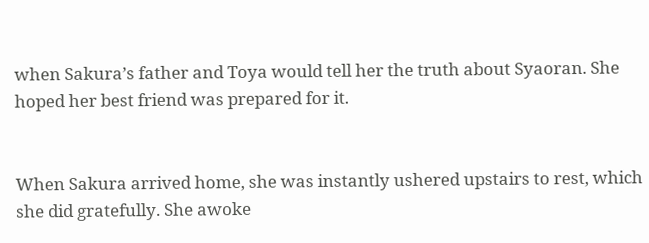when Sakura’s father and Toya would tell her the truth about Syaoran. She hoped her best friend was prepared for it.


When Sakura arrived home, she was instantly ushered upstairs to rest, which she did gratefully. She awoke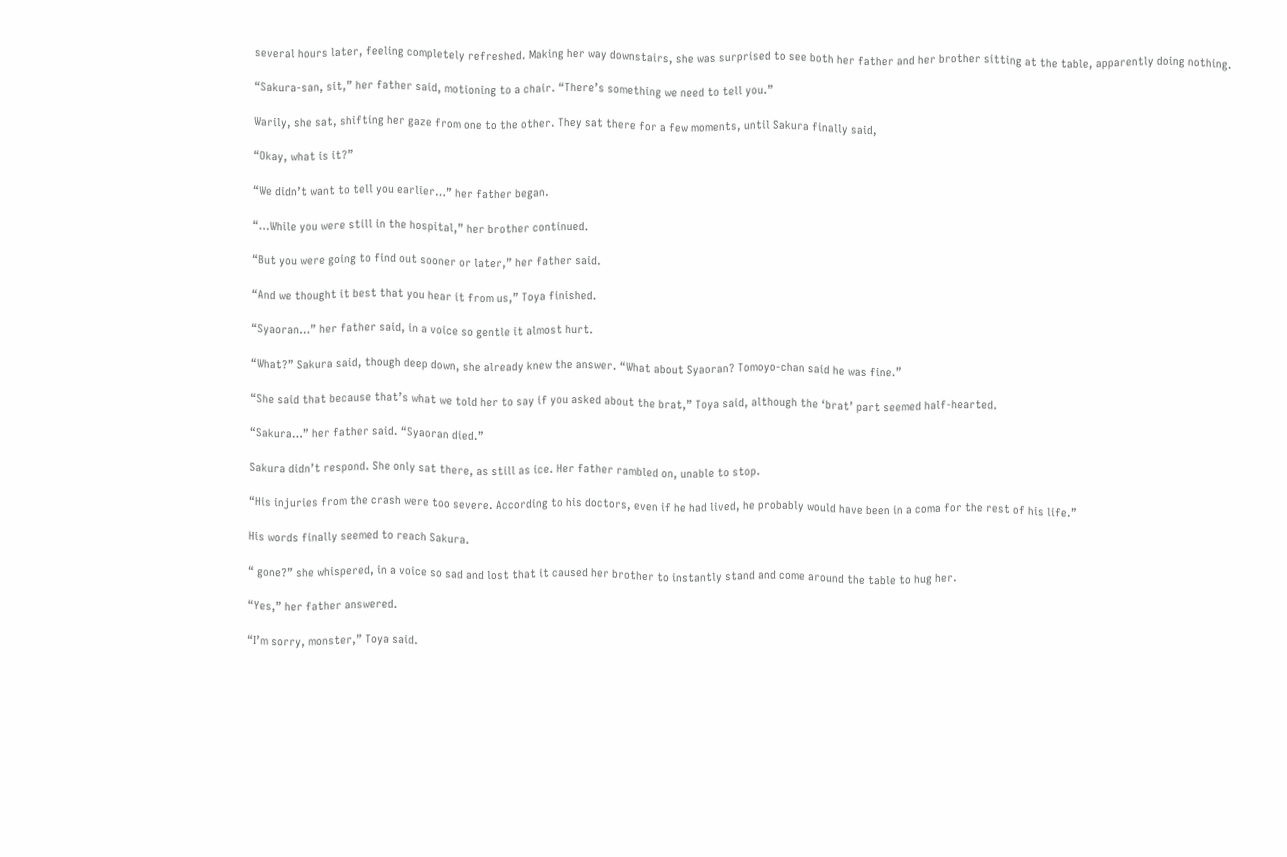several hours later, feeling completely refreshed. Making her way downstairs, she was surprised to see both her father and her brother sitting at the table, apparently doing nothing.

“Sakura-san, sit,” her father said, motioning to a chair. “There’s something we need to tell you.”

Warily, she sat, shifting her gaze from one to the other. They sat there for a few moments, until Sakura finally said,

“Okay, what is it?”

“We didn’t want to tell you earlier…” her father began.

“…While you were still in the hospital,” her brother continued.

“But you were going to find out sooner or later,” her father said.

“And we thought it best that you hear it from us,” Toya finished.

“Syaoran…” her father said, in a voice so gentle it almost hurt.

“What?” Sakura said, though deep down, she already knew the answer. “What about Syaoran? Tomoyo-chan said he was fine.”

“She said that because that’s what we told her to say if you asked about the brat,” Toya said, although the ‘brat’ part seemed half-hearted.

“Sakura…” her father said. “Syaoran died.”

Sakura didn’t respond. She only sat there, as still as ice. Her father rambled on, unable to stop.

“His injuries from the crash were too severe. According to his doctors, even if he had lived, he probably would have been in a coma for the rest of his life.”

His words finally seemed to reach Sakura.

“ gone?” she whispered, in a voice so sad and lost that it caused her brother to instantly stand and come around the table to hug her.

“Yes,” her father answered.

“I’m sorry, monster,” Toya said.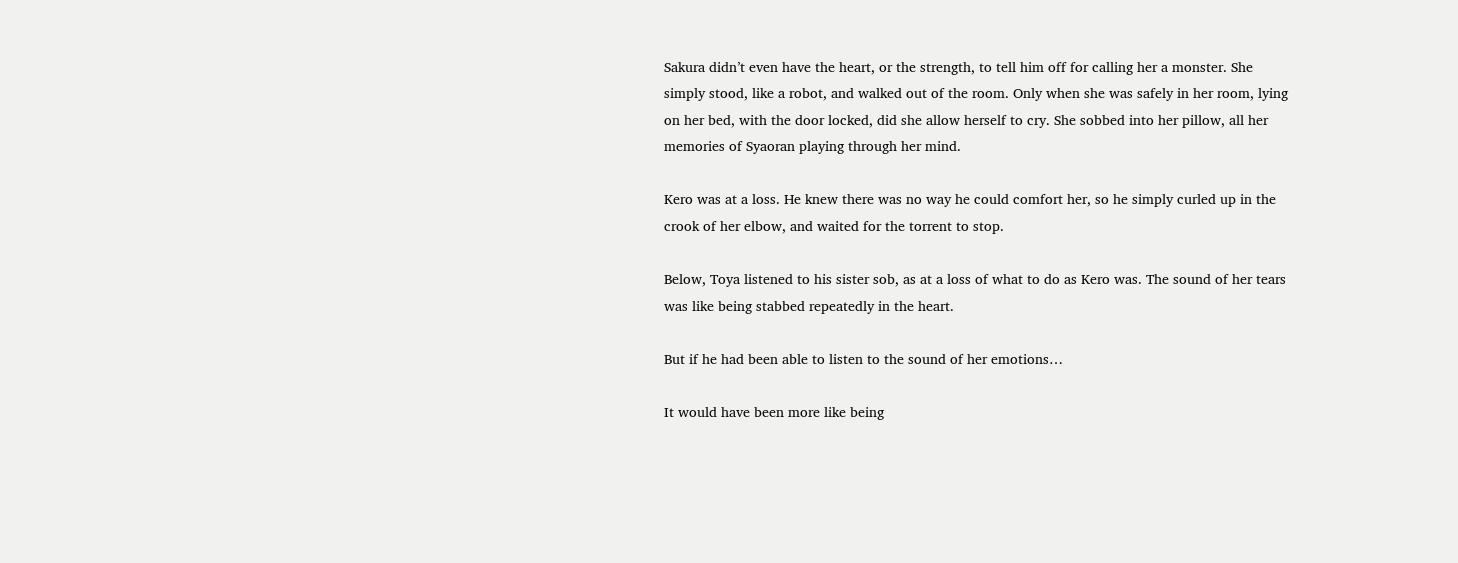Sakura didn’t even have the heart, or the strength, to tell him off for calling her a monster. She simply stood, like a robot, and walked out of the room. Only when she was safely in her room, lying on her bed, with the door locked, did she allow herself to cry. She sobbed into her pillow, all her memories of Syaoran playing through her mind.

Kero was at a loss. He knew there was no way he could comfort her, so he simply curled up in the crook of her elbow, and waited for the torrent to stop.

Below, Toya listened to his sister sob, as at a loss of what to do as Kero was. The sound of her tears was like being stabbed repeatedly in the heart.

But if he had been able to listen to the sound of her emotions…

It would have been more like being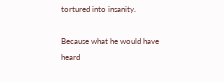tortured into insanity.

Because what he would have heard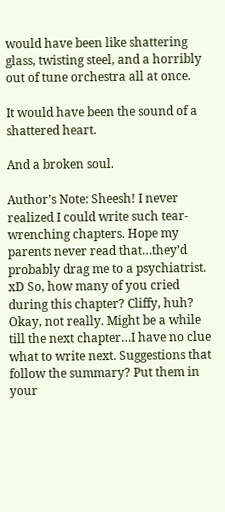would have been like shattering glass, twisting steel, and a horribly out of tune orchestra all at once.

It would have been the sound of a shattered heart.

And a broken soul.

Author’s Note: Sheesh! I never realized I could write such tear-wrenching chapters. Hope my parents never read that…they’d probably drag me to a psychiatrist. xD So, how many of you cried during this chapter? Cliffy, huh? Okay, not really. Might be a while till the next chapter…I have no clue what to write next. Suggestions that follow the summary? Put them in your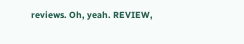reviews. Oh, yeah. REVIEW,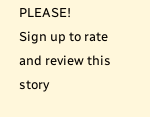PLEASE!
Sign up to rate and review this story